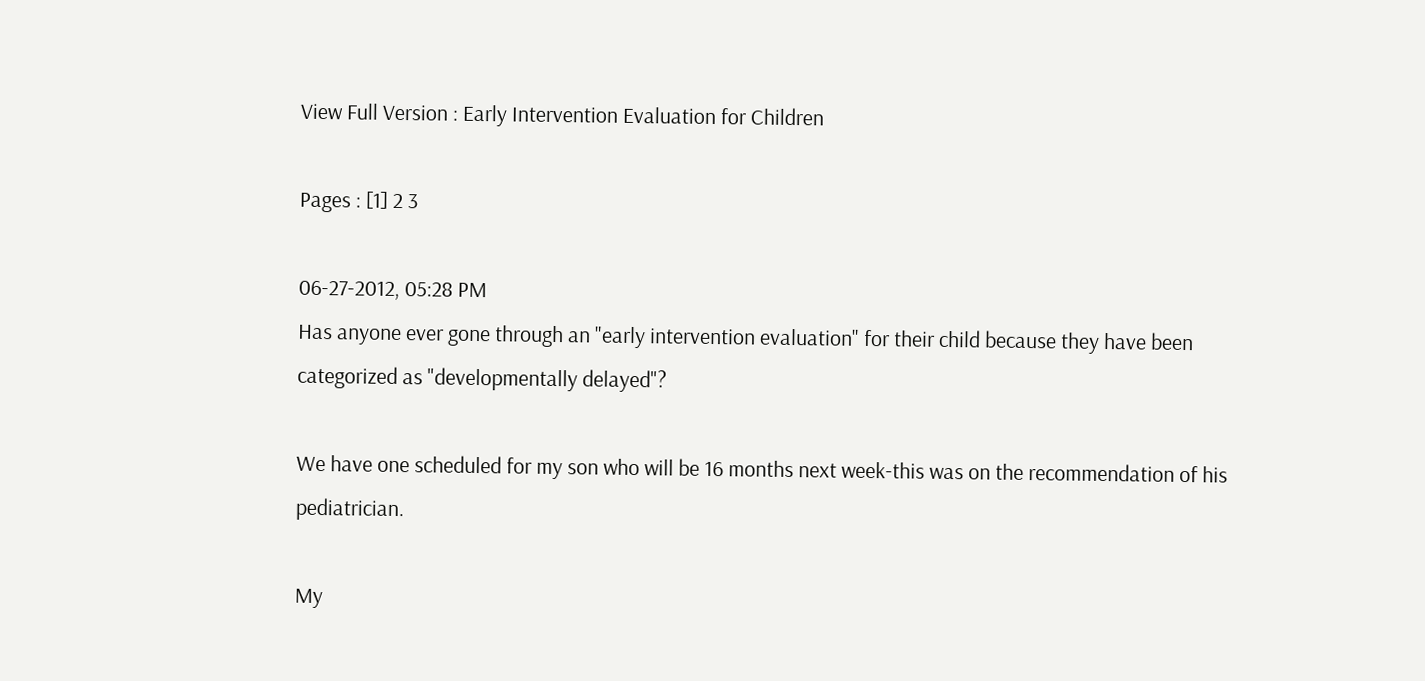View Full Version : Early Intervention Evaluation for Children

Pages : [1] 2 3

06-27-2012, 05:28 PM
Has anyone ever gone through an "early intervention evaluation" for their child because they have been categorized as "developmentally delayed"?

We have one scheduled for my son who will be 16 months next week-this was on the recommendation of his pediatrician.

My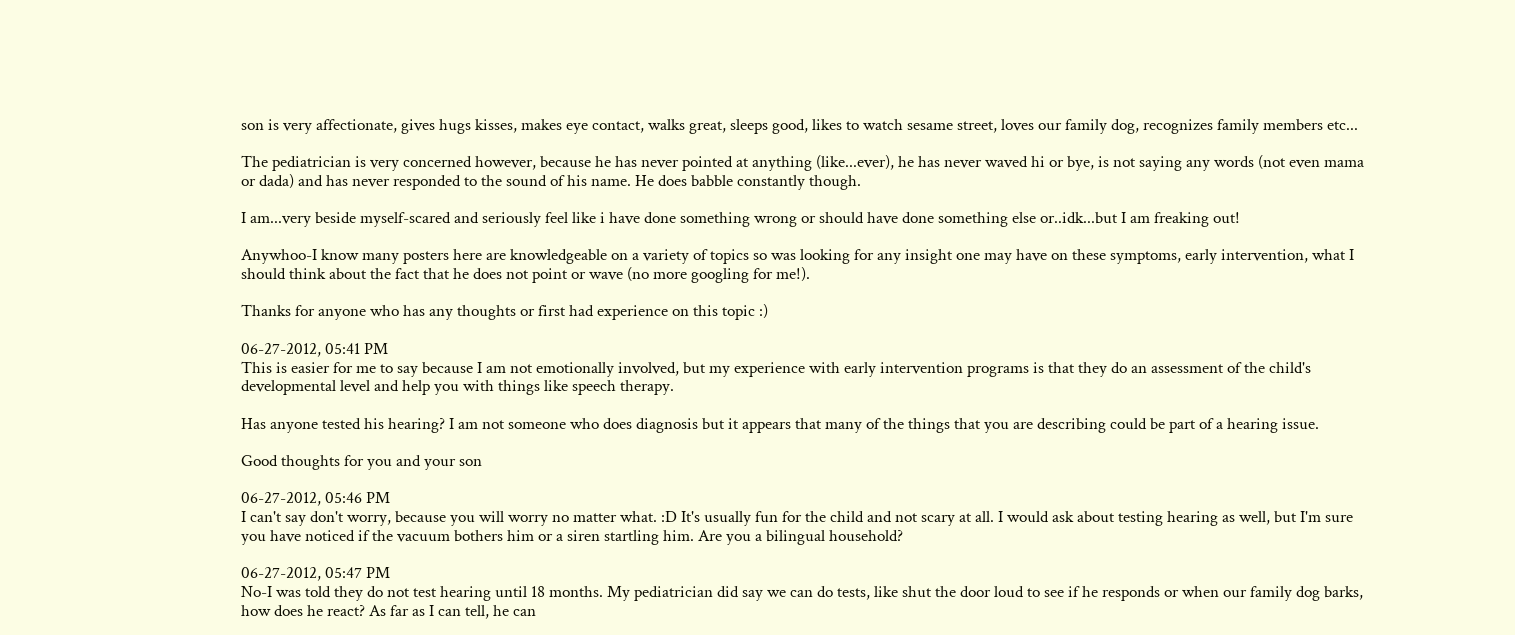son is very affectionate, gives hugs kisses, makes eye contact, walks great, sleeps good, likes to watch sesame street, loves our family dog, recognizes family members etc...

The pediatrician is very concerned however, because he has never pointed at anything (like...ever), he has never waved hi or bye, is not saying any words (not even mama or dada) and has never responded to the sound of his name. He does babble constantly though.

I am...very beside myself-scared and seriously feel like i have done something wrong or should have done something else or..idk...but I am freaking out!

Anywhoo-I know many posters here are knowledgeable on a variety of topics so was looking for any insight one may have on these symptoms, early intervention, what I should think about the fact that he does not point or wave (no more googling for me!).

Thanks for anyone who has any thoughts or first had experience on this topic :)

06-27-2012, 05:41 PM
This is easier for me to say because I am not emotionally involved, but my experience with early intervention programs is that they do an assessment of the child's developmental level and help you with things like speech therapy.

Has anyone tested his hearing? I am not someone who does diagnosis but it appears that many of the things that you are describing could be part of a hearing issue.

Good thoughts for you and your son

06-27-2012, 05:46 PM
I can't say don't worry, because you will worry no matter what. :D It's usually fun for the child and not scary at all. I would ask about testing hearing as well, but I'm sure you have noticed if the vacuum bothers him or a siren startling him. Are you a bilingual household?

06-27-2012, 05:47 PM
No-I was told they do not test hearing until 18 months. My pediatrician did say we can do tests, like shut the door loud to see if he responds or when our family dog barks, how does he react? As far as I can tell, he can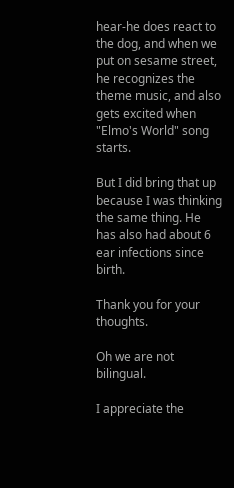hear-he does react to the dog, and when we put on sesame street, he recognizes the theme music, and also gets excited when "Elmo's World" song starts.

But I did bring that up because I was thinking the same thing. He has also had about 6 ear infections since birth.

Thank you for your thoughts.

Oh we are not bilingual.

I appreciate the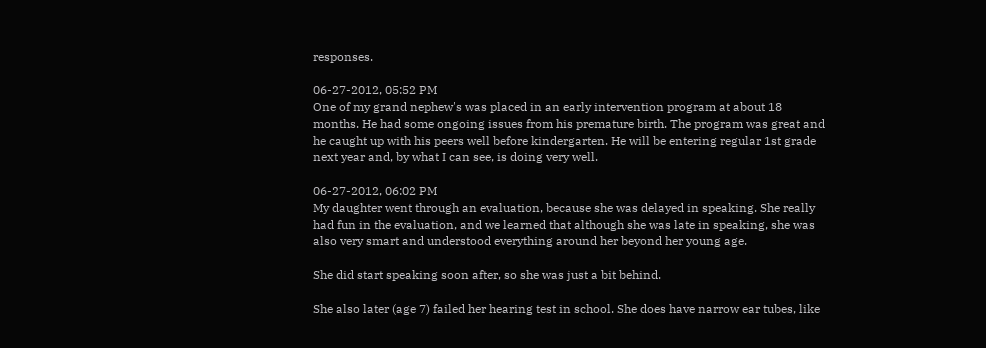responses.

06-27-2012, 05:52 PM
One of my grand nephew's was placed in an early intervention program at about 18 months. He had some ongoing issues from his premature birth. The program was great and he caught up with his peers well before kindergarten. He will be entering regular 1st grade next year and, by what I can see, is doing very well.

06-27-2012, 06:02 PM
My daughter went through an evaluation, because she was delayed in speaking. She really had fun in the evaluation, and we learned that although she was late in speaking, she was also very smart and understood everything around her beyond her young age.

She did start speaking soon after, so she was just a bit behind.

She also later (age 7) failed her hearing test in school. She does have narrow ear tubes, like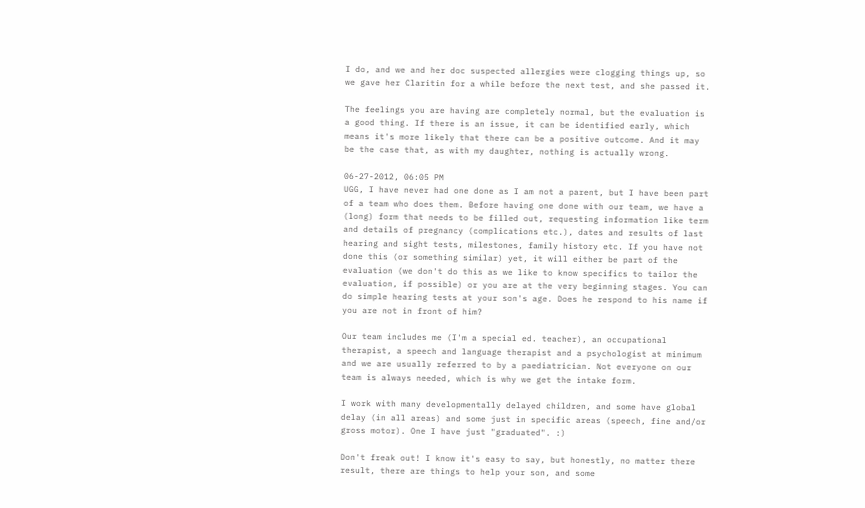I do, and we and her doc suspected allergies were clogging things up, so we gave her Claritin for a while before the next test, and she passed it.

The feelings you are having are completely normal, but the evaluation is a good thing. If there is an issue, it can be identified early, which means it's more likely that there can be a positive outcome. And it may be the case that, as with my daughter, nothing is actually wrong.

06-27-2012, 06:05 PM
UGG, I have never had one done as I am not a parent, but I have been part of a team who does them. Before having one done with our team, we have a (long) form that needs to be filled out, requesting information like term and details of pregnancy (complications etc.), dates and results of last hearing and sight tests, milestones, family history etc. If you have not done this (or something similar) yet, it will either be part of the evaluation (we don't do this as we like to know specifics to tailor the evaluation, if possible) or you are at the very beginning stages. You can do simple hearing tests at your son's age. Does he respond to his name if you are not in front of him?

Our team includes me (I'm a special ed. teacher), an occupational therapist, a speech and language therapist and a psychologist at minimum and we are usually referred to by a paediatrician. Not everyone on our team is always needed, which is why we get the intake form.

I work with many developmentally delayed children, and some have global delay (in all areas) and some just in specific areas (speech, fine and/or gross motor). One I have just "graduated". :)

Don't freak out! I know it's easy to say, but honestly, no matter there result, there are things to help your son, and some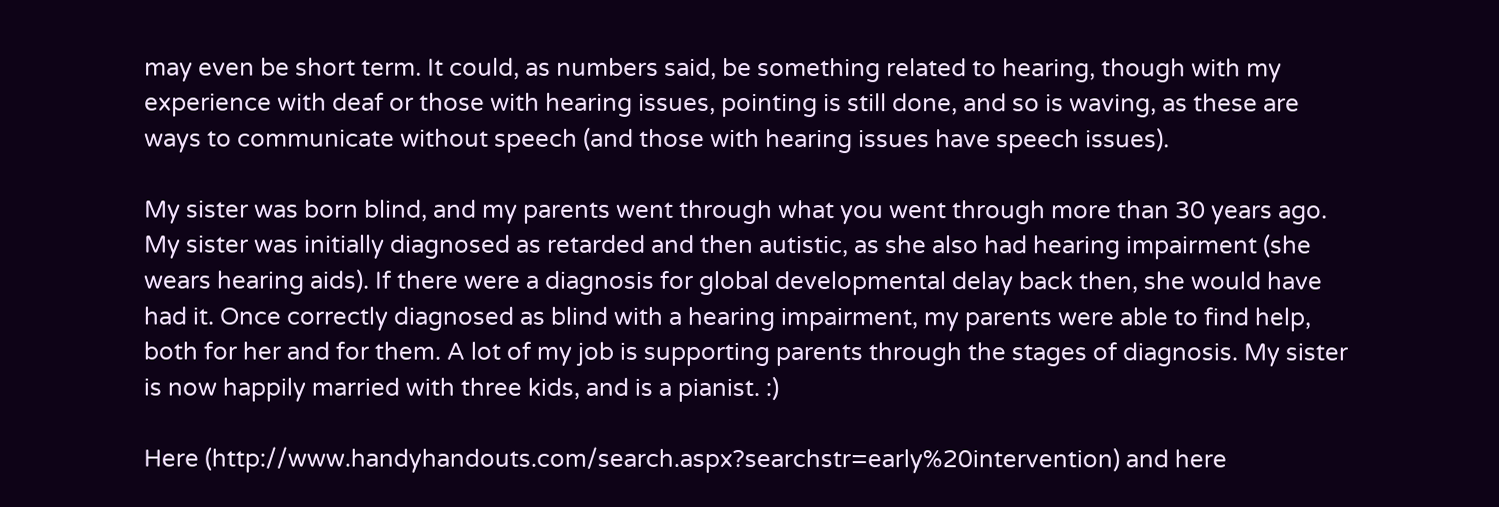may even be short term. It could, as numbers said, be something related to hearing, though with my experience with deaf or those with hearing issues, pointing is still done, and so is waving, as these are ways to communicate without speech (and those with hearing issues have speech issues).

My sister was born blind, and my parents went through what you went through more than 30 years ago. My sister was initially diagnosed as retarded and then autistic, as she also had hearing impairment (she wears hearing aids). If there were a diagnosis for global developmental delay back then, she would have had it. Once correctly diagnosed as blind with a hearing impairment, my parents were able to find help, both for her and for them. A lot of my job is supporting parents through the stages of diagnosis. My sister is now happily married with three kids, and is a pianist. :)

Here (http://www.handyhandouts.com/search.aspx?searchstr=early%20intervention) and here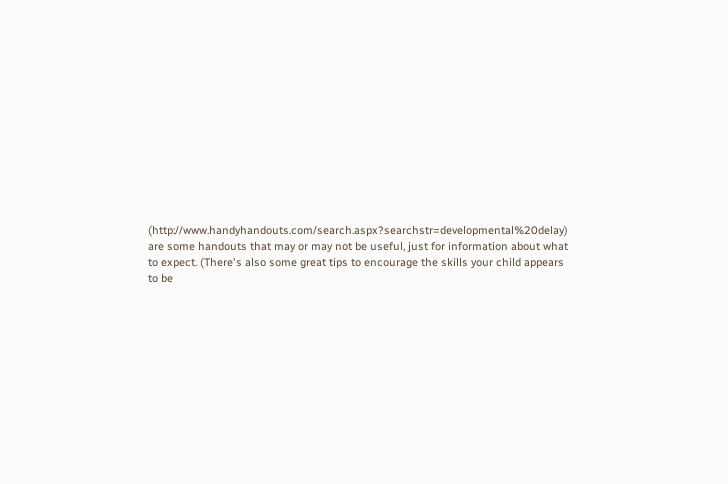(http://www.handyhandouts.com/search.aspx?searchstr=developmental%20delay) are some handouts that may or may not be useful, just for information about what to expect. (There's also some great tips to encourage the skills your child appears to be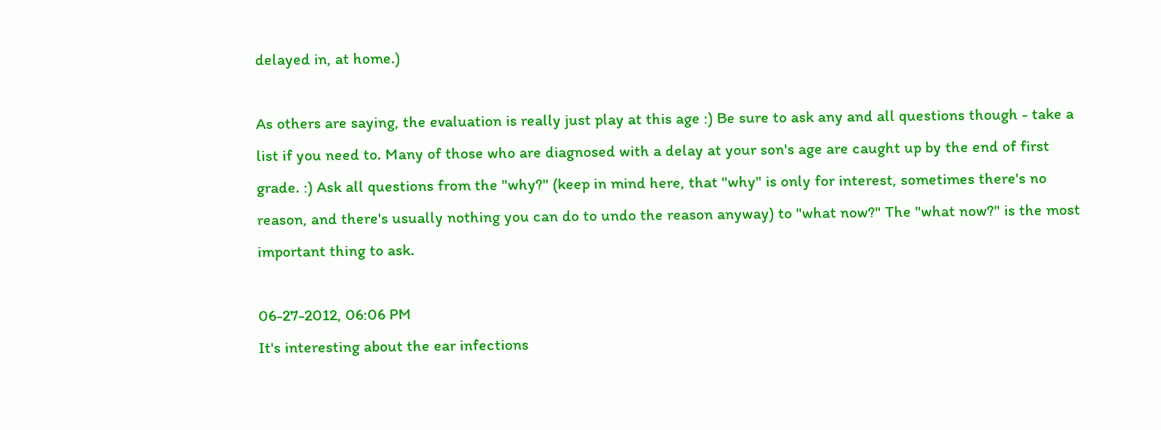delayed in, at home.)

As others are saying, the evaluation is really just play at this age :) Be sure to ask any and all questions though - take a list if you need to. Many of those who are diagnosed with a delay at your son's age are caught up by the end of first grade. :) Ask all questions from the "why?" (keep in mind here, that "why" is only for interest, sometimes there's no reason, and there's usually nothing you can do to undo the reason anyway) to "what now?" The "what now?" is the most important thing to ask.

06-27-2012, 06:06 PM
It's interesting about the ear infections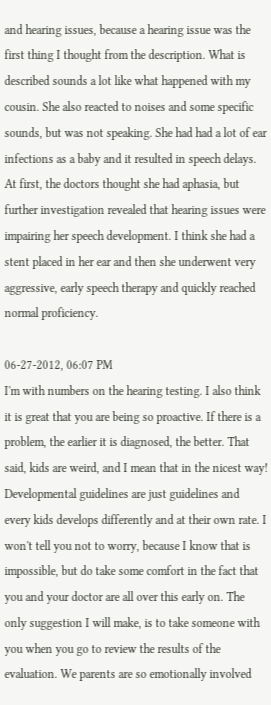and hearing issues, because a hearing issue was the first thing I thought from the description. What is described sounds a lot like what happened with my cousin. She also reacted to noises and some specific sounds, but was not speaking. She had had a lot of ear infections as a baby and it resulted in speech delays. At first, the doctors thought she had aphasia, but further investigation revealed that hearing issues were impairing her speech development. I think she had a stent placed in her ear and then she underwent very aggressive, early speech therapy and quickly reached normal proficiency.

06-27-2012, 06:07 PM
I'm with numbers on the hearing testing. I also think it is great that you are being so proactive. If there is a problem, the earlier it is diagnosed, the better. That said, kids are weird, and I mean that in the nicest way! Developmental guidelines are just guidelines and every kids develops differently and at their own rate. I won't tell you not to worry, because I know that is impossible, but do take some comfort in the fact that you and your doctor are all over this early on. The only suggestion I will make, is to take someone with you when you go to review the results of the evaluation. We parents are so emotionally involved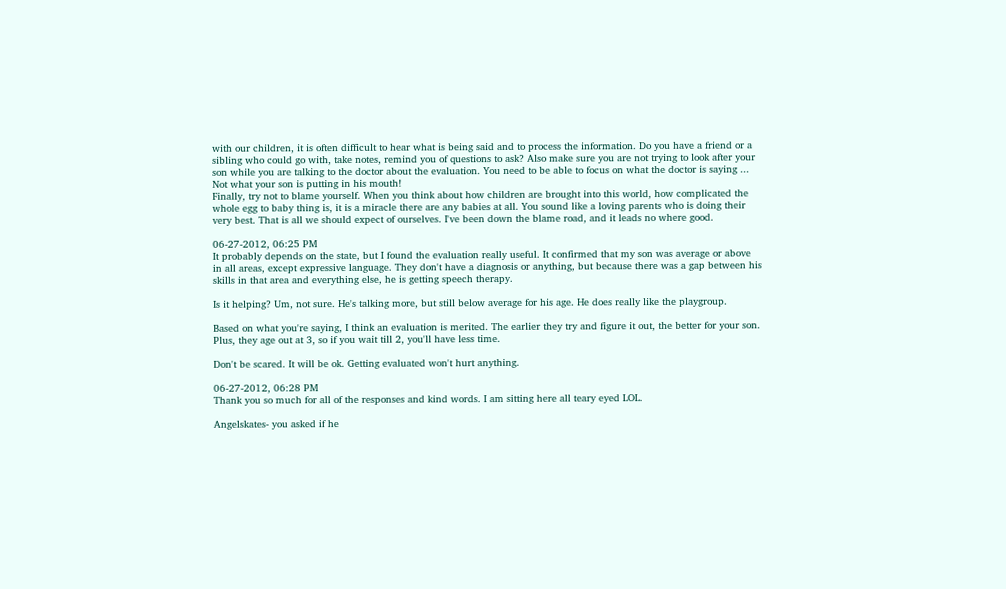with our children, it is often difficult to hear what is being said and to process the information. Do you have a friend or a sibling who could go with, take notes, remind you of questions to ask? Also make sure you are not trying to look after your son while you are talking to the doctor about the evaluation. You need to be able to focus on what the doctor is saying ... Not what your son is putting in his mouth!
Finally, try not to blame yourself. When you think about how children are brought into this world, how complicated the whole egg to baby thing is, it is a miracle there are any babies at all. You sound like a loving parents who is doing their very best. That is all we should expect of ourselves. I've been down the blame road, and it leads no where good.

06-27-2012, 06:25 PM
It probably depends on the state, but I found the evaluation really useful. It confirmed that my son was average or above in all areas, except expressive language. They don't have a diagnosis or anything, but because there was a gap between his skills in that area and everything else, he is getting speech therapy.

Is it helping? Um, not sure. He's talking more, but still below average for his age. He does really like the playgroup.

Based on what you're saying, I think an evaluation is merited. The earlier they try and figure it out, the better for your son. Plus, they age out at 3, so if you wait till 2, you'll have less time.

Don't be scared. It will be ok. Getting evaluated won't hurt anything.

06-27-2012, 06:28 PM
Thank you so much for all of the responses and kind words. I am sitting here all teary eyed LOL.

Angelskates- you asked if he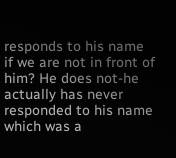responds to his name if we are not in front of him? He does not-he actually has never responded to his name which was a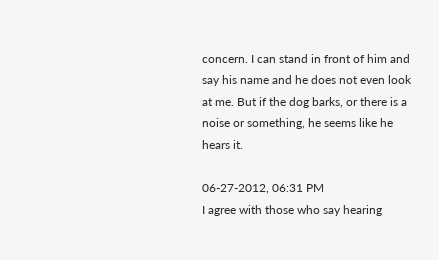concern. I can stand in front of him and say his name and he does not even look at me. But if the dog barks, or there is a noise or something, he seems like he hears it.

06-27-2012, 06:31 PM
I agree with those who say hearing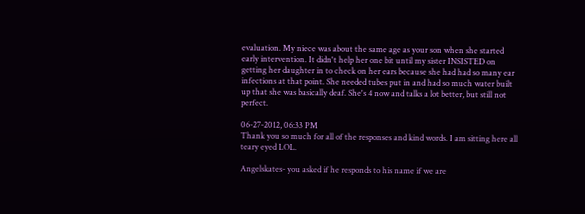evaluation. My niece was about the same age as your son when she started early intervention. It didn't help her one bit until my sister INSISTED on getting her daughter in to check on her ears because she had had so many ear infections at that point. She needed tubes put in and had so much water built up that she was basically deaf. She's 4 now and talks a lot better, but still not perfect.

06-27-2012, 06:33 PM
Thank you so much for all of the responses and kind words. I am sitting here all teary eyed LOL.

Angelskates- you asked if he responds to his name if we are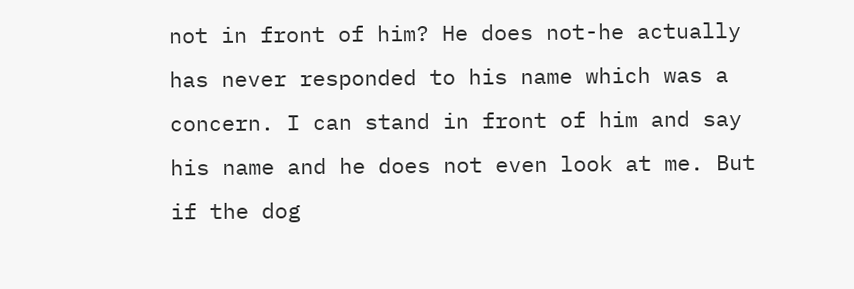not in front of him? He does not-he actually has never responded to his name which was a concern. I can stand in front of him and say his name and he does not even look at me. But if the dog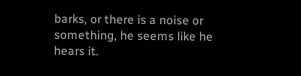barks, or there is a noise or something, he seems like he hears it.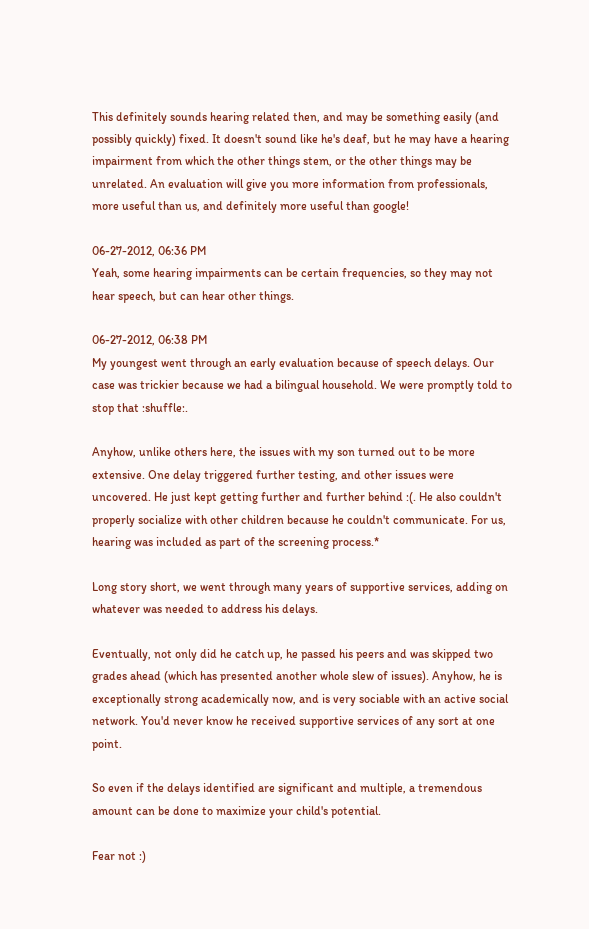This definitely sounds hearing related then, and may be something easily (and possibly quickly) fixed. It doesn't sound like he's deaf, but he may have a hearing impairment from which the other things stem, or the other things may be unrelated. An evaluation will give you more information from professionals, more useful than us, and definitely more useful than google!

06-27-2012, 06:36 PM
Yeah, some hearing impairments can be certain frequencies, so they may not hear speech, but can hear other things.

06-27-2012, 06:38 PM
My youngest went through an early evaluation because of speech delays. Our case was trickier because we had a bilingual household. We were promptly told to stop that :shuffle:.

Anyhow, unlike others here, the issues with my son turned out to be more extensive. One delay triggered further testing, and other issues were uncovered. He just kept getting further and further behind :(. He also couldn't properly socialize with other children because he couldn't communicate. For us, hearing was included as part of the screening process.*

Long story short, we went through many years of supportive services, adding on whatever was needed to address his delays.

Eventually, not only did he catch up, he passed his peers and was skipped two grades ahead (which has presented another whole slew of issues). Anyhow, he is exceptionally strong academically now, and is very sociable with an active social network. You'd never know he received supportive services of any sort at one point.

So even if the delays identified are significant and multiple, a tremendous amount can be done to maximize your child's potential.

Fear not :)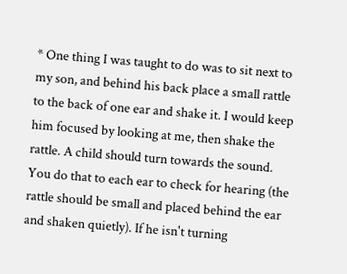* One thing I was taught to do was to sit next to my son, and behind his back place a small rattle to the back of one ear and shake it. I would keep him focused by looking at me, then shake the rattle. A child should turn towards the sound. You do that to each ear to check for hearing (the rattle should be small and placed behind the ear and shaken quietly). If he isn't turning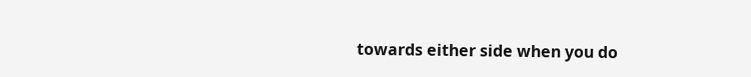towards either side when you do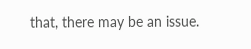that, there may be an issue.